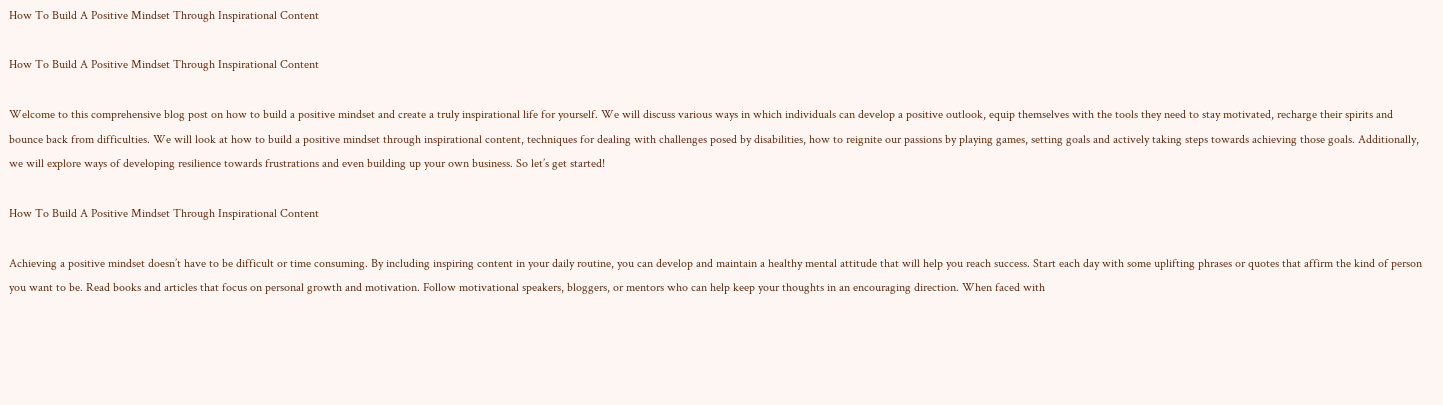How To Build A Positive Mindset Through Inspirational Content

How To Build A Positive Mindset Through Inspirational Content

Welcome to this comprehensive blog post on how to build a positive mindset and create a truly inspirational life for yourself. We will discuss various ways in which individuals can develop a positive outlook, equip themselves with the tools they need to stay motivated, recharge their spirits and bounce back from difficulties. We will look at how to build a positive mindset through inspirational content, techniques for dealing with challenges posed by disabilities, how to reignite our passions by playing games, setting goals and actively taking steps towards achieving those goals. Additionally, we will explore ways of developing resilience towards frustrations and even building up your own business. So let’s get started!

How To Build A Positive Mindset Through Inspirational Content

Achieving a positive mindset doesn’t have to be difficult or time consuming. By including inspiring content in your daily routine, you can develop and maintain a healthy mental attitude that will help you reach success. Start each day with some uplifting phrases or quotes that affirm the kind of person you want to be. Read books and articles that focus on personal growth and motivation. Follow motivational speakers, bloggers, or mentors who can help keep your thoughts in an encouraging direction. When faced with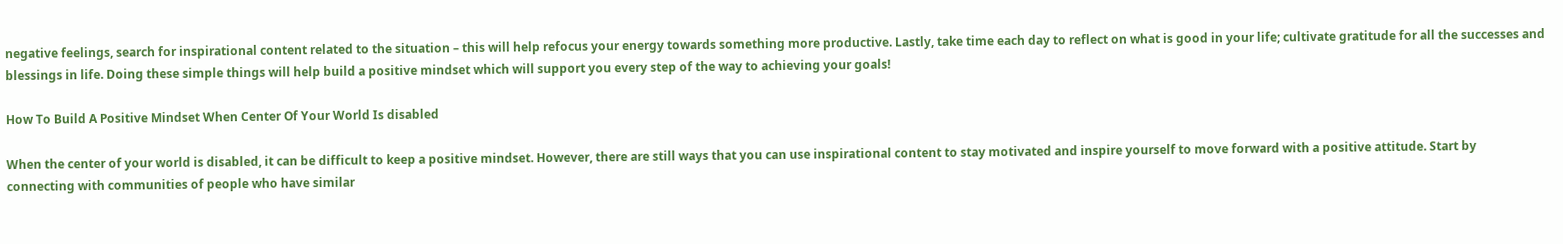negative feelings, search for inspirational content related to the situation – this will help refocus your energy towards something more productive. Lastly, take time each day to reflect on what is good in your life; cultivate gratitude for all the successes and blessings in life. Doing these simple things will help build a positive mindset which will support you every step of the way to achieving your goals!

How To Build A Positive Mindset When Center Of Your World Is disabled

When the center of your world is disabled, it can be difficult to keep a positive mindset. However, there are still ways that you can use inspirational content to stay motivated and inspire yourself to move forward with a positive attitude. Start by connecting with communities of people who have similar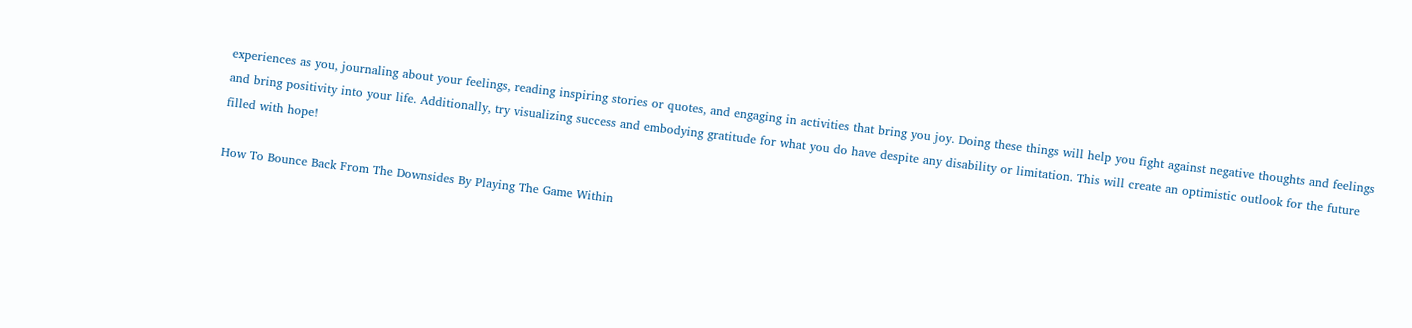experiences as you, journaling about your feelings, reading inspiring stories or quotes, and engaging in activities that bring you joy. Doing these things will help you fight against negative thoughts and feelings and bring positivity into your life. Additionally, try visualizing success and embodying gratitude for what you do have despite any disability or limitation. This will create an optimistic outlook for the future filled with hope!

How To Bounce Back From The Downsides By Playing The Game Within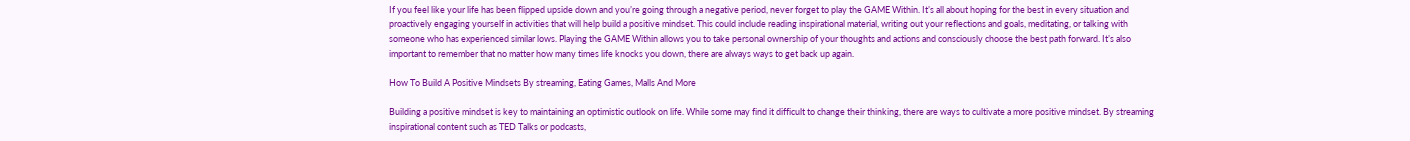If you feel like your life has been flipped upside down and you’re going through a negative period, never forget to play the GAME Within. It’s all about hoping for the best in every situation and proactively engaging yourself in activities that will help build a positive mindset. This could include reading inspirational material, writing out your reflections and goals, meditating, or talking with someone who has experienced similar lows. Playing the GAME Within allows you to take personal ownership of your thoughts and actions and consciously choose the best path forward. It’s also important to remember that no matter how many times life knocks you down, there are always ways to get back up again.

How To Build A Positive Mindsets By streaming, Eating Games, Malls And More

Building a positive mindset is key to maintaining an optimistic outlook on life. While some may find it difficult to change their thinking, there are ways to cultivate a more positive mindset. By streaming inspirational content such as TED Talks or podcasts,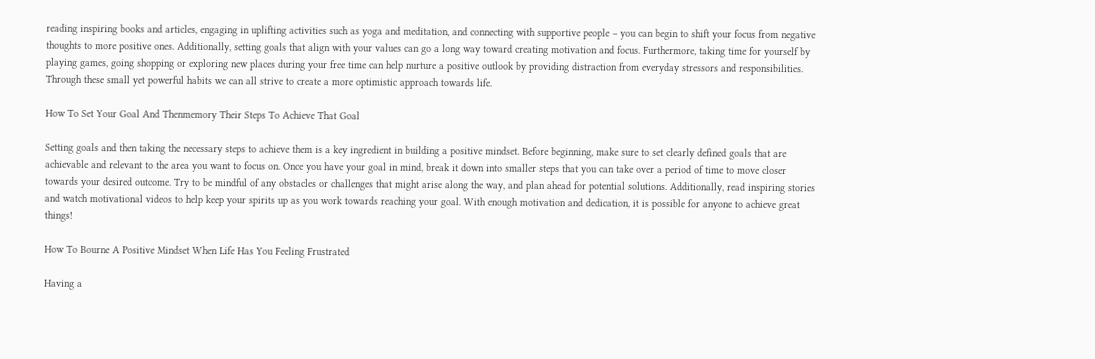reading inspiring books and articles, engaging in uplifting activities such as yoga and meditation, and connecting with supportive people – you can begin to shift your focus from negative thoughts to more positive ones. Additionally, setting goals that align with your values can go a long way toward creating motivation and focus. Furthermore, taking time for yourself by playing games, going shopping or exploring new places during your free time can help nurture a positive outlook by providing distraction from everyday stressors and responsibilities. Through these small yet powerful habits we can all strive to create a more optimistic approach towards life.

How To Set Your Goal And Thenmemory Their Steps To Achieve That Goal

Setting goals and then taking the necessary steps to achieve them is a key ingredient in building a positive mindset. Before beginning, make sure to set clearly defined goals that are achievable and relevant to the area you want to focus on. Once you have your goal in mind, break it down into smaller steps that you can take over a period of time to move closer towards your desired outcome. Try to be mindful of any obstacles or challenges that might arise along the way, and plan ahead for potential solutions. Additionally, read inspiring stories and watch motivational videos to help keep your spirits up as you work towards reaching your goal. With enough motivation and dedication, it is possible for anyone to achieve great things!

How To Bourne A Positive Mindset When Life Has You Feeling Frustrated

Having a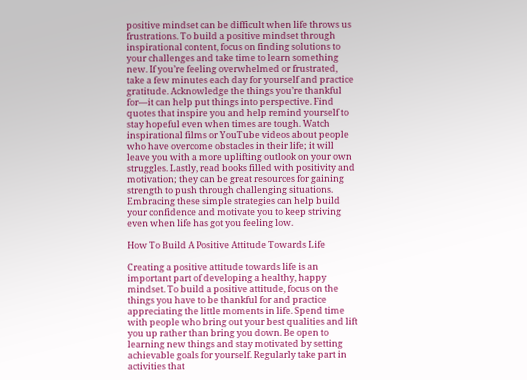positive mindset can be difficult when life throws us frustrations. To build a positive mindset through inspirational content, focus on finding solutions to your challenges and take time to learn something new. If you’re feeling overwhelmed or frustrated, take a few minutes each day for yourself and practice gratitude. Acknowledge the things you’re thankful for—it can help put things into perspective. Find quotes that inspire you and help remind yourself to stay hopeful even when times are tough. Watch inspirational films or YouTube videos about people who have overcome obstacles in their life; it will leave you with a more uplifting outlook on your own struggles. Lastly, read books filled with positivity and motivation; they can be great resources for gaining strength to push through challenging situations. Embracing these simple strategies can help build your confidence and motivate you to keep striving even when life has got you feeling low.

How To Build A Positive Attitude Towards Life

Creating a positive attitude towards life is an important part of developing a healthy, happy mindset. To build a positive attitude, focus on the things you have to be thankful for and practice appreciating the little moments in life. Spend time with people who bring out your best qualities and lift you up rather than bring you down. Be open to learning new things and stay motivated by setting achievable goals for yourself. Regularly take part in activities that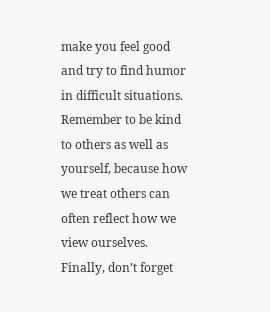make you feel good and try to find humor in difficult situations. Remember to be kind to others as well as yourself, because how we treat others can often reflect how we view ourselves. Finally, don’t forget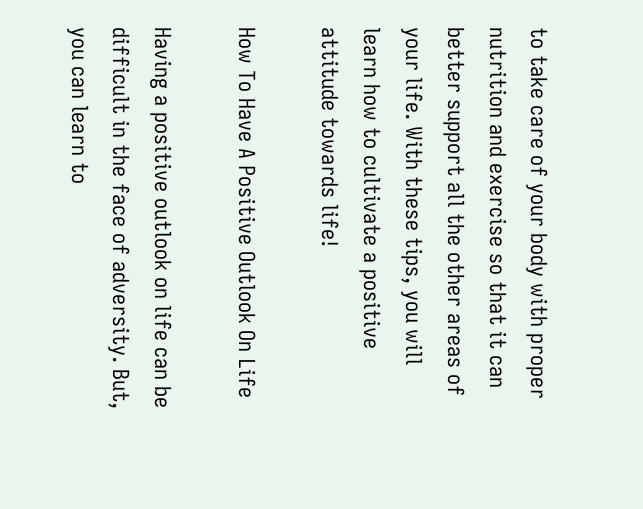to take care of your body with proper nutrition and exercise so that it can better support all the other areas of your life. With these tips, you will learn how to cultivate a positive attitude towards life!

How To Have A Positive Outlook On Life

Having a positive outlook on life can be difficult in the face of adversity. But, you can learn to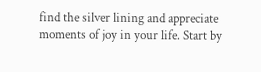find the silver lining and appreciate moments of joy in your life. Start by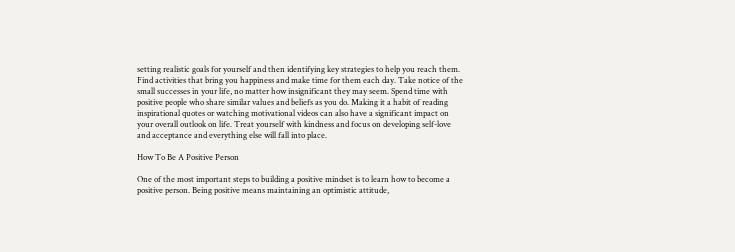setting realistic goals for yourself and then identifying key strategies to help you reach them. Find activities that bring you happiness and make time for them each day. Take notice of the small successes in your life, no matter how insignificant they may seem. Spend time with positive people who share similar values and beliefs as you do. Making it a habit of reading inspirational quotes or watching motivational videos can also have a significant impact on your overall outlook on life. Treat yourself with kindness and focus on developing self-love and acceptance and everything else will fall into place.

How To Be A Positive Person

One of the most important steps to building a positive mindset is to learn how to become a positive person. Being positive means maintaining an optimistic attitude,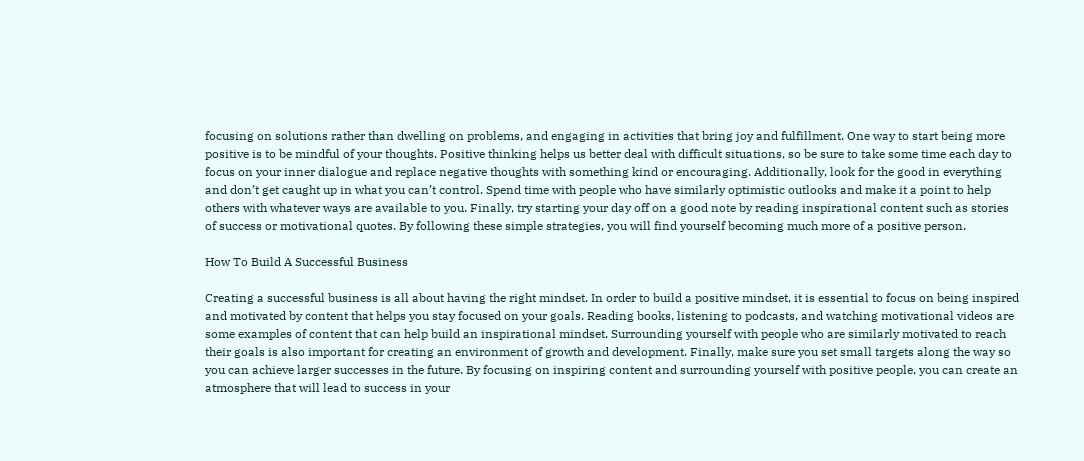focusing on solutions rather than dwelling on problems, and engaging in activities that bring joy and fulfillment. One way to start being more positive is to be mindful of your thoughts. Positive thinking helps us better deal with difficult situations, so be sure to take some time each day to focus on your inner dialogue and replace negative thoughts with something kind or encouraging. Additionally, look for the good in everything and don’t get caught up in what you can’t control. Spend time with people who have similarly optimistic outlooks and make it a point to help others with whatever ways are available to you. Finally, try starting your day off on a good note by reading inspirational content such as stories of success or motivational quotes. By following these simple strategies, you will find yourself becoming much more of a positive person.

How To Build A Successful Business

Creating a successful business is all about having the right mindset. In order to build a positive mindset, it is essential to focus on being inspired and motivated by content that helps you stay focused on your goals. Reading books, listening to podcasts, and watching motivational videos are some examples of content that can help build an inspirational mindset. Surrounding yourself with people who are similarly motivated to reach their goals is also important for creating an environment of growth and development. Finally, make sure you set small targets along the way so you can achieve larger successes in the future. By focusing on inspiring content and surrounding yourself with positive people, you can create an atmosphere that will lead to success in your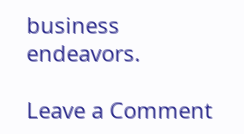business endeavors.

Leave a Comment